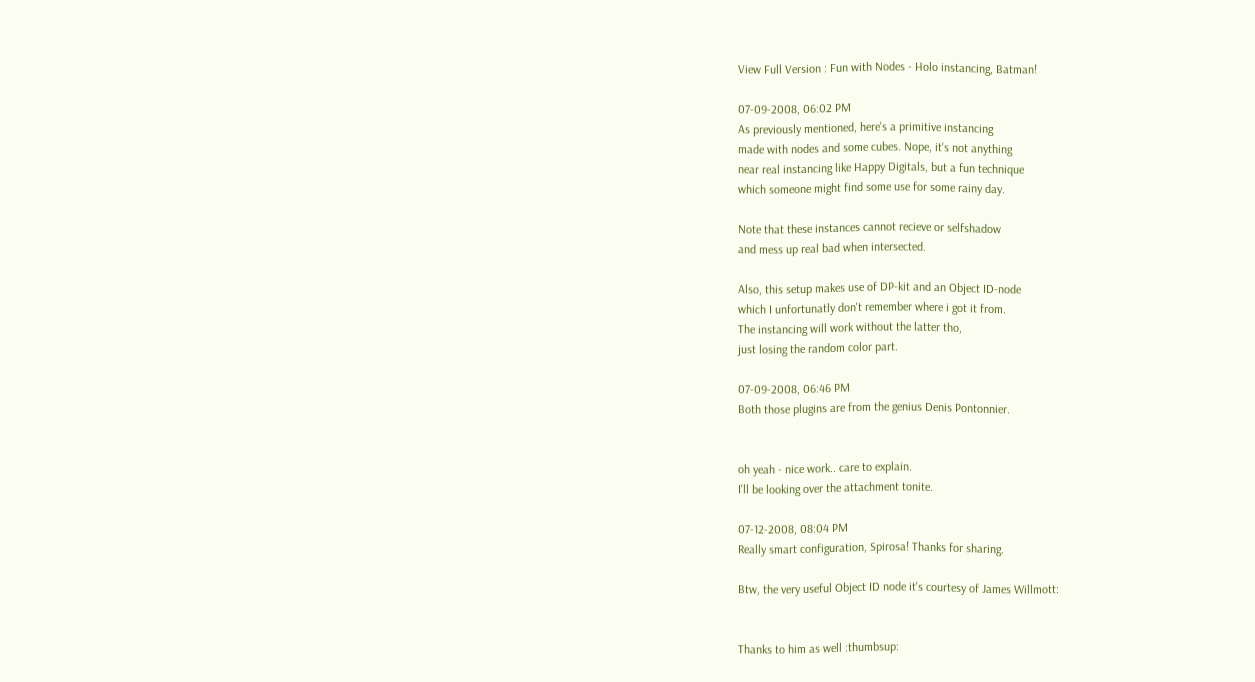View Full Version : Fun with Nodes - Holo instancing, Batman!

07-09-2008, 06:02 PM
As previously mentioned, here's a primitive instancing
made with nodes and some cubes. Nope, it's not anything
near real instancing like Happy Digitals, but a fun technique
which someone might find some use for some rainy day.

Note that these instances cannot recieve or selfshadow
and mess up real bad when intersected.

Also, this setup makes use of DP-kit and an Object ID-node
which I unfortunatly don't remember where i got it from.
The instancing will work without the latter tho,
just losing the random color part.

07-09-2008, 06:46 PM
Both those plugins are from the genius Denis Pontonnier.


oh yeah - nice work.. care to explain.
I'll be looking over the attachment tonite.

07-12-2008, 08:04 PM
Really smart configuration, Spirosa! Thanks for sharing.

Btw, the very useful Object ID node it's courtesy of James Willmott:


Thanks to him as well :thumbsup: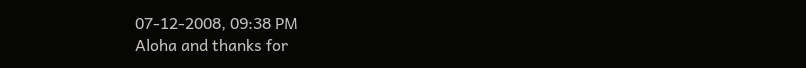07-12-2008, 09:38 PM
Aloha and thanks for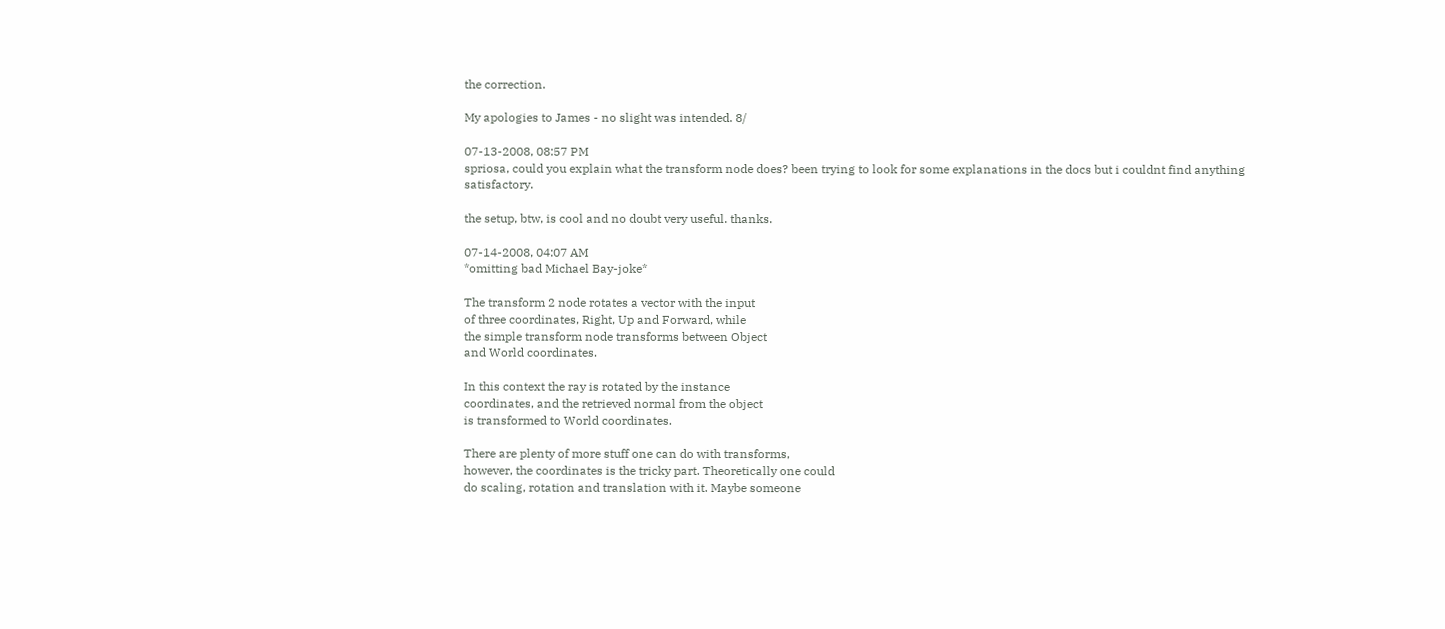the correction.

My apologies to James - no slight was intended. 8/

07-13-2008, 08:57 PM
spriosa, could you explain what the transform node does? been trying to look for some explanations in the docs but i couldnt find anything satisfactory.

the setup, btw, is cool and no doubt very useful. thanks.

07-14-2008, 04:07 AM
*omitting bad Michael Bay-joke*

The transform 2 node rotates a vector with the input
of three coordinates, Right, Up and Forward, while
the simple transform node transforms between Object
and World coordinates.

In this context the ray is rotated by the instance
coordinates, and the retrieved normal from the object
is transformed to World coordinates.

There are plenty of more stuff one can do with transforms,
however, the coordinates is the tricky part. Theoretically one could
do scaling, rotation and translation with it. Maybe someone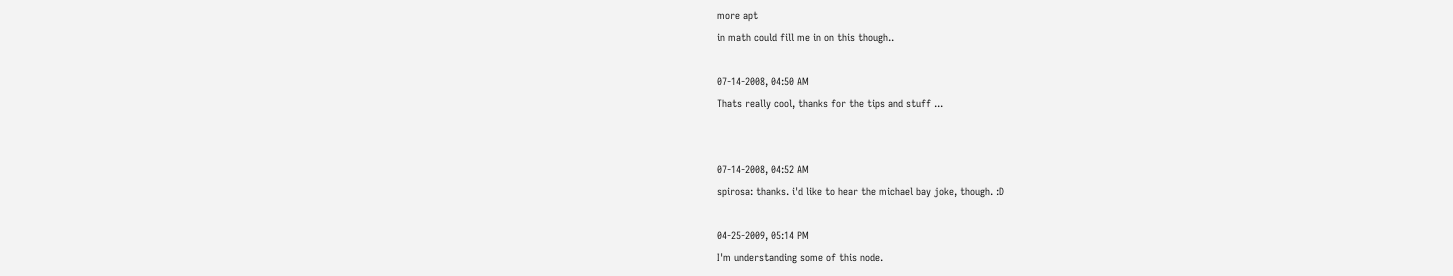more apt
in math could fill me in on this though..

07-14-2008, 04:50 AM
Thats really cool, thanks for the tips and stuff ...


07-14-2008, 04:52 AM
spirosa: thanks. i'd like to hear the michael bay joke, though. :D

04-25-2009, 05:14 PM
I'm understanding some of this node.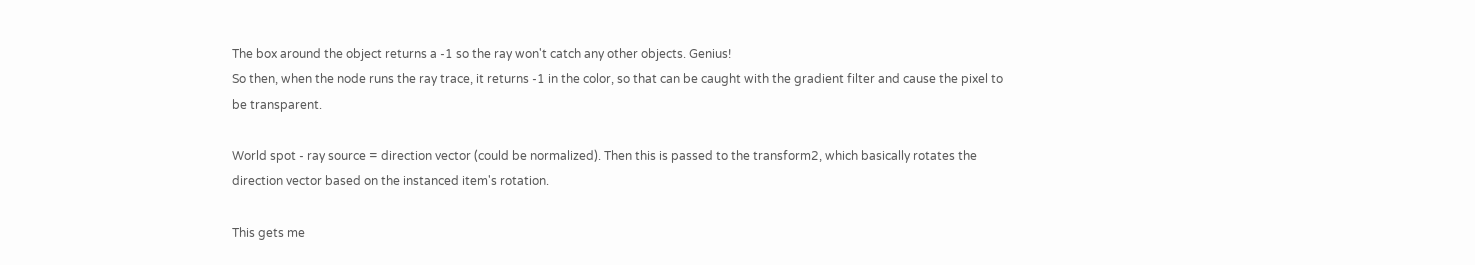The box around the object returns a -1 so the ray won't catch any other objects. Genius!
So then, when the node runs the ray trace, it returns -1 in the color, so that can be caught with the gradient filter and cause the pixel to be transparent.

World spot - ray source = direction vector (could be normalized). Then this is passed to the transform2, which basically rotates the direction vector based on the instanced item's rotation.

This gets me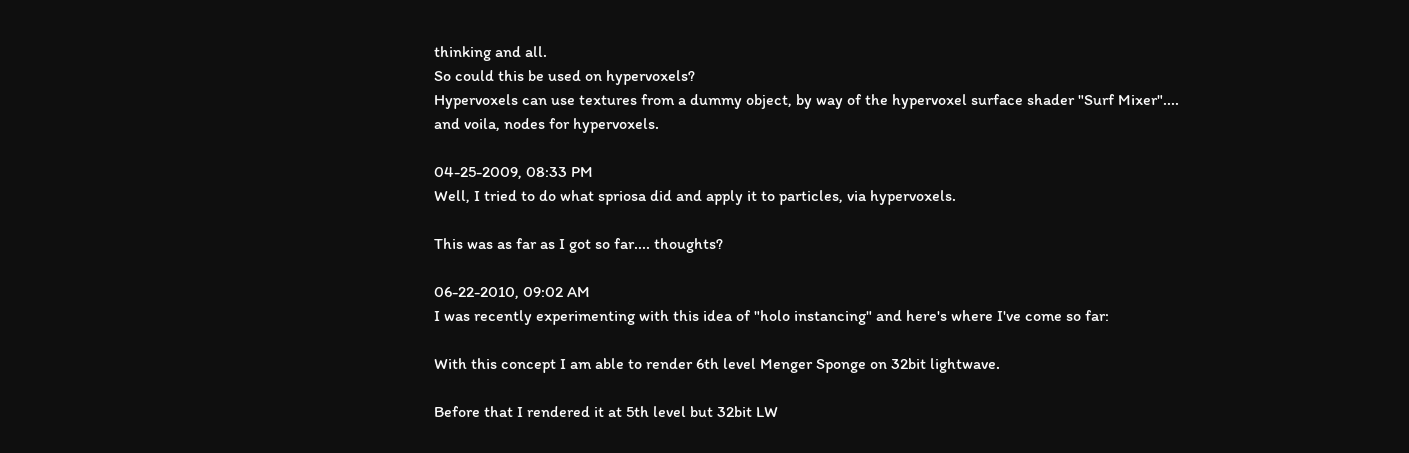thinking and all.
So could this be used on hypervoxels?
Hypervoxels can use textures from a dummy object, by way of the hypervoxel surface shader "Surf Mixer".... and voila, nodes for hypervoxels.

04-25-2009, 08:33 PM
Well, I tried to do what spriosa did and apply it to particles, via hypervoxels.

This was as far as I got so far.... thoughts?

06-22-2010, 09:02 AM
I was recently experimenting with this idea of "holo instancing" and here's where I've come so far:

With this concept I am able to render 6th level Menger Sponge on 32bit lightwave.

Before that I rendered it at 5th level but 32bit LW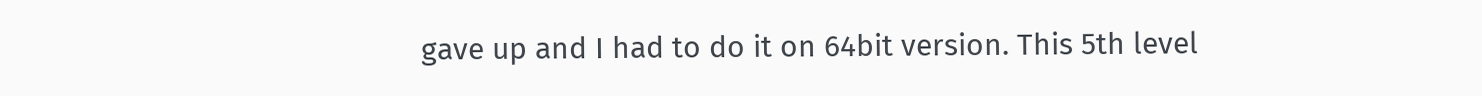gave up and I had to do it on 64bit version. This 5th level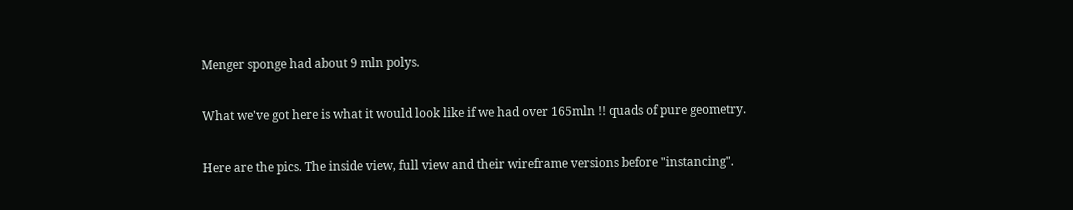Menger sponge had about 9 mln polys.

What we've got here is what it would look like if we had over 165mln !! quads of pure geometry.

Here are the pics. The inside view, full view and their wireframe versions before "instancing".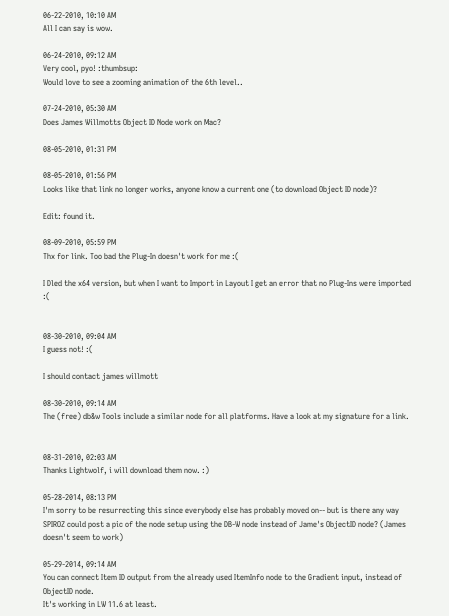06-22-2010, 10:10 AM
All I can say is wow.

06-24-2010, 09:12 AM
Very cool, pyo! :thumbsup:
Would love to see a zooming animation of the 6th level..

07-24-2010, 05:30 AM
Does James Willmotts Object ID Node work on Mac?

08-05-2010, 01:31 PM

08-05-2010, 01:56 PM
Looks like that link no longer works, anyone know a current one (to download Object ID node)?

Edit: found it.

08-09-2010, 05:59 PM
Thx for link. Too bad the Plug-In doesn't work for me :(

I Dled the x64 version, but when I want to Import in Layout I get an error that no Plug-Ins were imported :(


08-30-2010, 09:04 AM
I guess not! :(

I should contact james willmott

08-30-2010, 09:14 AM
The (free) db&w Tools include a similar node for all platforms. Have a look at my signature for a link.


08-31-2010, 02:03 AM
Thanks Lightwolf, i will download them now. :)

05-28-2014, 08:13 PM
I'm sorry to be resurrecting this since everybody else has probably moved on-- but is there any way SPIROZ could post a pic of the node setup using the DB-W node instead of Jame's ObjectID node? (James doesn't seem to work)

05-29-2014, 09:14 AM
You can connect Item ID output from the already used ItemInfo node to the Gradient input, instead of ObjectID node.
It's working in LW 11.6 at least.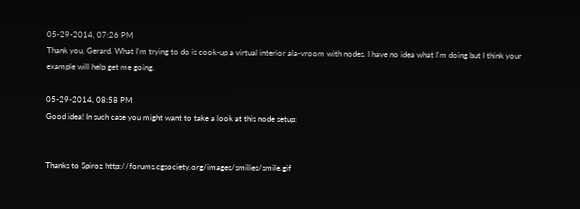05-29-2014, 07:26 PM
Thank you, Gerard. What I'm trying to do is cook-up a virtual interior ala-vroom with nodes. I have no idea what I'm doing but I think your example will help get me going.

05-29-2014, 08:58 PM
Good idea! In such case you might want to take a look at this node setup:


Thanks to Spiroz http://forums.cgsociety.org/images/smilies/smile.gif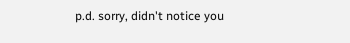p.d. sorry, didn't notice you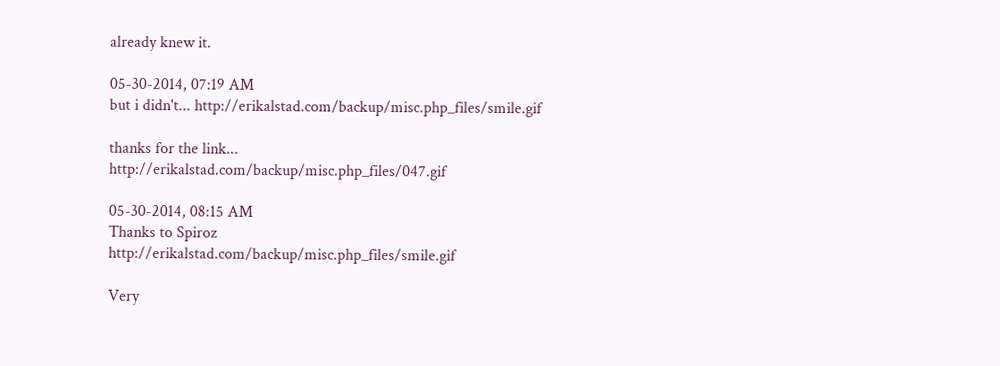already knew it.

05-30-2014, 07:19 AM
but i didn't... http://erikalstad.com/backup/misc.php_files/smile.gif

thanks for the link... http://erikalstad.com/backup/misc.php_files/047.gif

05-30-2014, 08:15 AM
Thanks to Spiroz http://erikalstad.com/backup/misc.php_files/smile.gif

Very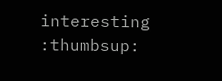interesting :thumbsup: